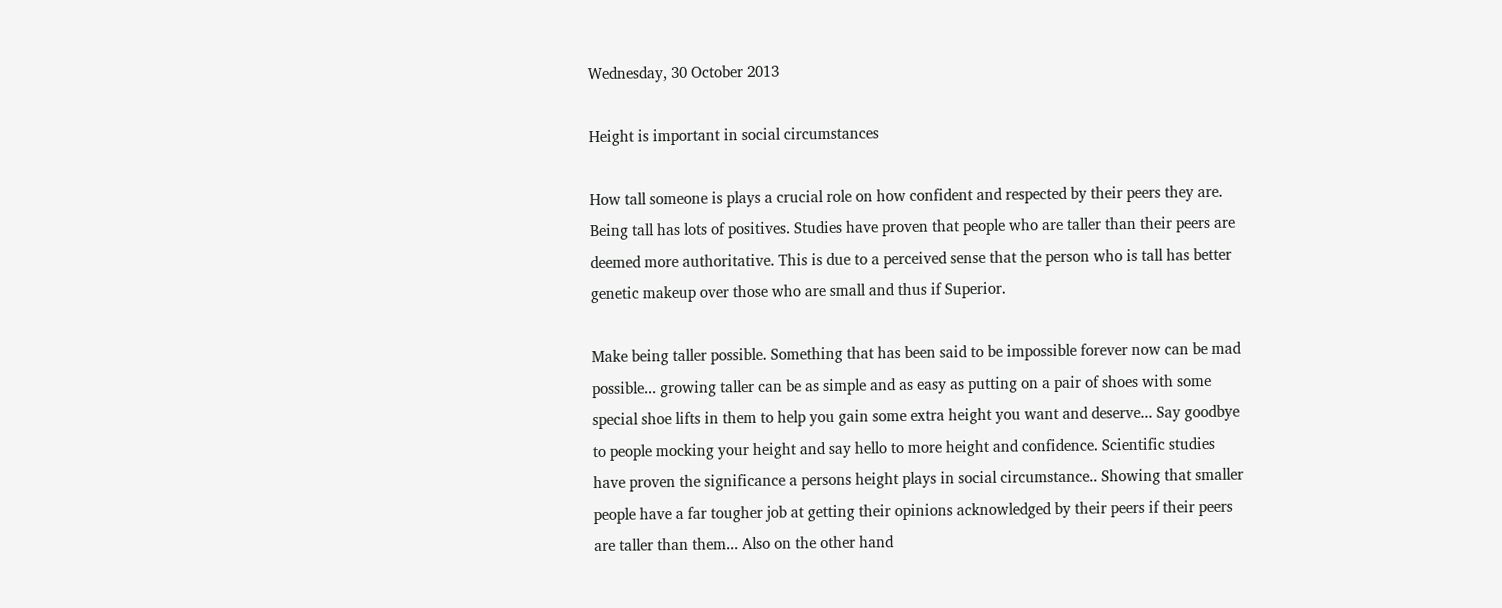Wednesday, 30 October 2013

Height is important in social circumstances

How tall someone is plays a crucial role on how confident and respected by their peers they are. Being tall has lots of positives. Studies have proven that people who are taller than their peers are deemed more authoritative. This is due to a perceived sense that the person who is tall has better genetic makeup over those who are small and thus if Superior.

Make being taller possible. Something that has been said to be impossible forever now can be mad possible... growing taller can be as simple and as easy as putting on a pair of shoes with some special shoe lifts in them to help you gain some extra height you want and deserve... Say goodbye to people mocking your height and say hello to more height and confidence. Scientific studies have proven the significance a persons height plays in social circumstance.. Showing that smaller people have a far tougher job at getting their opinions acknowledged by their peers if their peers are taller than them... Also on the other hand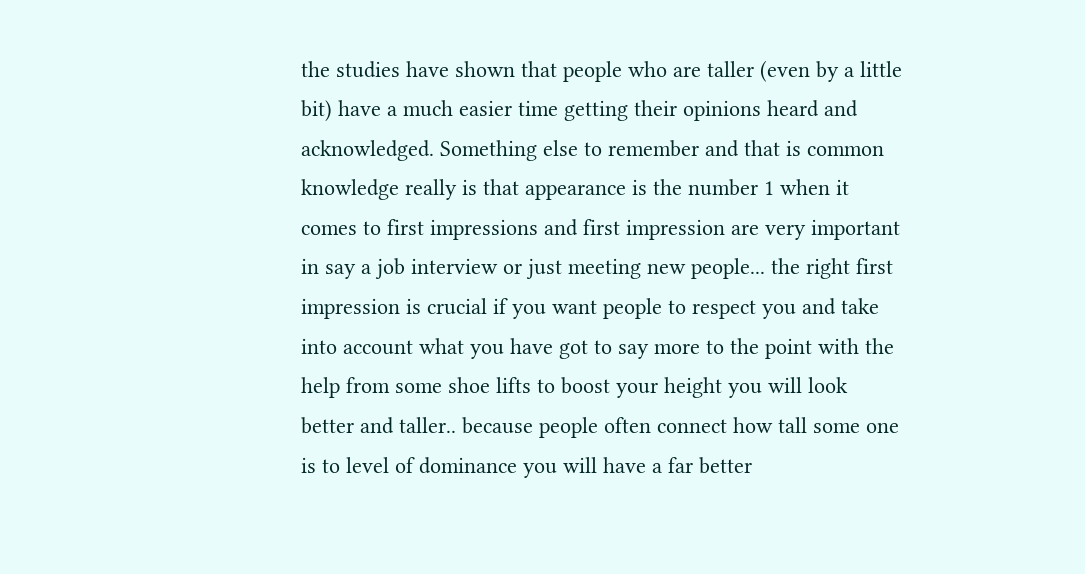the studies have shown that people who are taller (even by a little bit) have a much easier time getting their opinions heard and acknowledged. Something else to remember and that is common knowledge really is that appearance is the number 1 when it comes to first impressions and first impression are very important in say a job interview or just meeting new people... the right first impression is crucial if you want people to respect you and take into account what you have got to say more to the point with the help from some shoe lifts to boost your height you will look better and taller.. because people often connect how tall some one is to level of dominance you will have a far better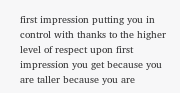first impression putting you in control with thanks to the higher level of respect upon first impression you get because you are taller because you are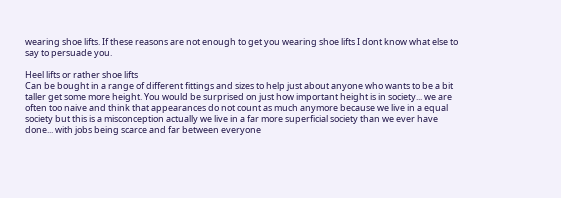wearing shoe lifts. If these reasons are not enough to get you wearing shoe lifts I dont know what else to say to persuade you.

Heel lifts or rather shoe lifts
Can be bought in a range of different fittings and sizes to help just about anyone who wants to be a bit taller get some more height. You would be surprised on just how important height is in society... we are often too naive and think that appearances do not count as much anymore because we live in a equal society but this is a misconception actually we live in a far more superficial society than we ever have done... with jobs being scarce and far between everyone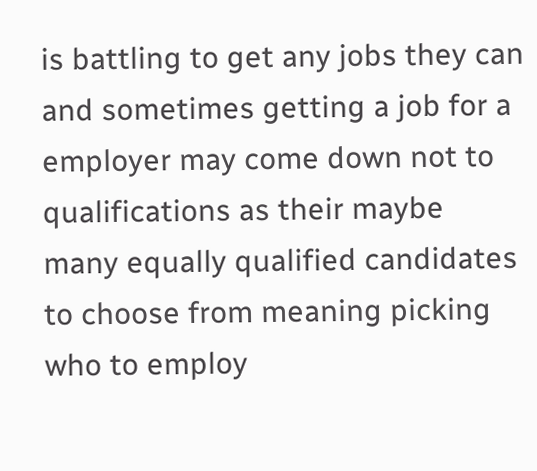is battling to get any jobs they can and sometimes getting a job for a employer may come down not to qualifications as their maybe many equally qualified candidates to choose from meaning picking who to employ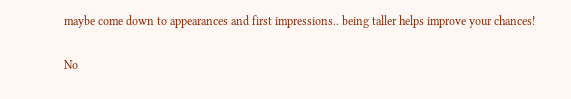maybe come down to appearances and first impressions.. being taller helps improve your chances!

No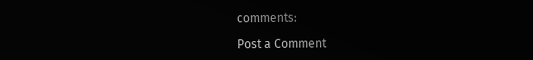comments:

Post a Comment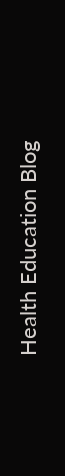Health Education Blog